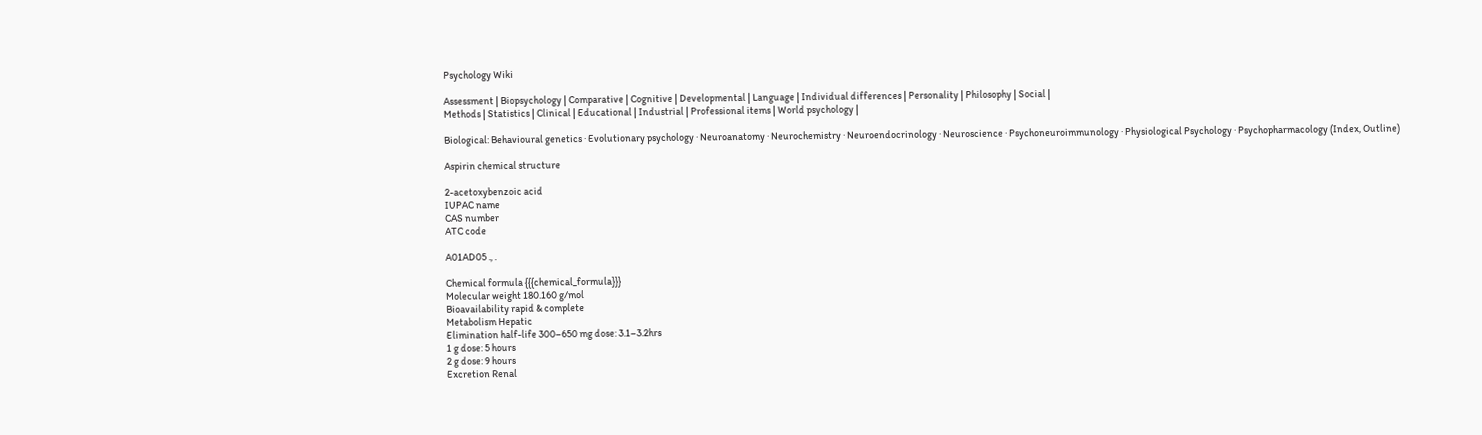Psychology Wiki

Assessment | Biopsychology | Comparative | Cognitive | Developmental | Language | Individual differences | Personality | Philosophy | Social |
Methods | Statistics | Clinical | Educational | Industrial | Professional items | World psychology |

Biological: Behavioural genetics · Evolutionary psychology · Neuroanatomy · Neurochemistry · Neuroendocrinology · Neuroscience · Psychoneuroimmunology · Physiological Psychology · Psychopharmacology (Index, Outline)

Aspirin chemical structure

2-acetoxybenzoic acid
IUPAC name
CAS number
ATC code

A01AD05 ., .

Chemical formula {{{chemical_formula}}}
Molecular weight 180.160 g/mol
Bioavailability rapid & complete
Metabolism Hepatic
Elimination half-life 300–650 mg dose: 3.1–3.2hrs
1 g dose: 5 hours
2 g dose: 9 hours
Excretion Renal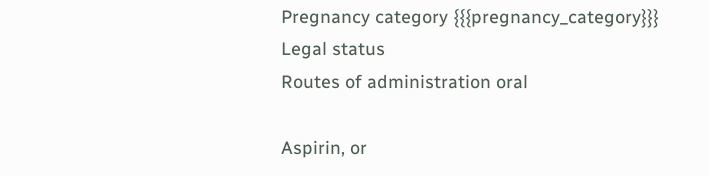Pregnancy category {{{pregnancy_category}}}
Legal status
Routes of administration oral

Aspirin, or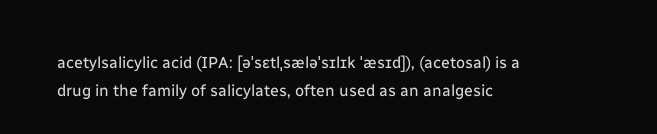acetylsalicylic acid (IPA: [əˈsɛtlˌsæləˈsɪlɪk ˈæsɪd]), (acetosal) is a drug in the family of salicylates, often used as an analgesic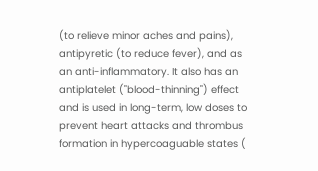(to relieve minor aches and pains), antipyretic (to reduce fever), and as an anti-inflammatory. It also has an antiplatelet ("blood-thinning") effect and is used in long-term, low doses to prevent heart attacks and thrombus formation in hypercoaguable states (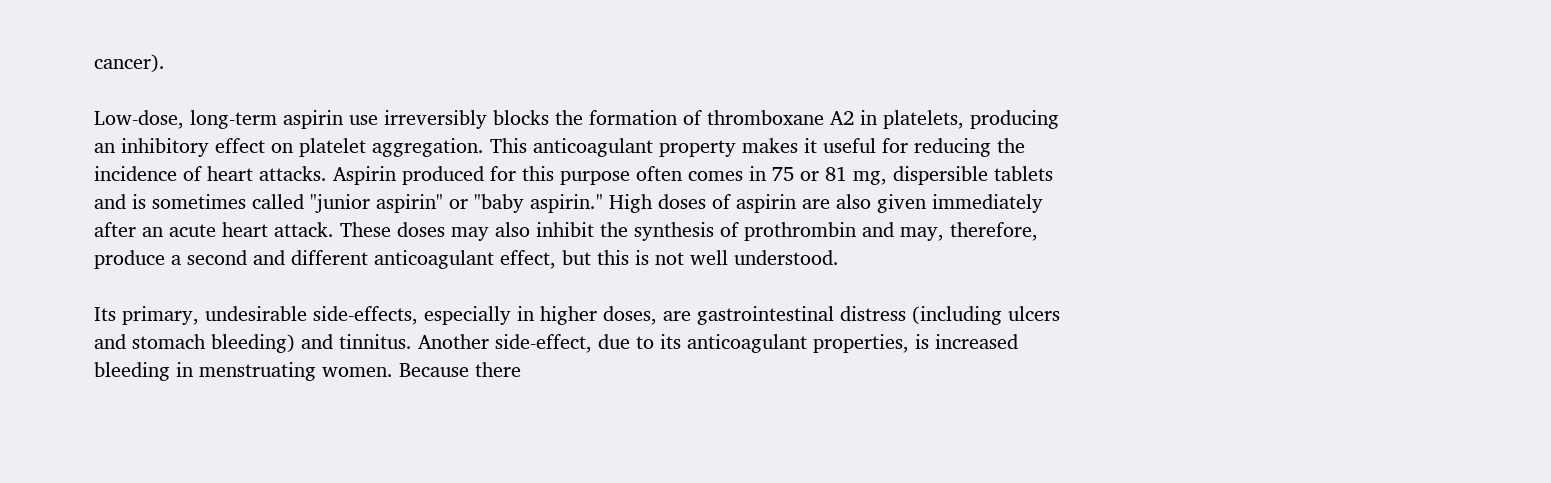cancer).

Low-dose, long-term aspirin use irreversibly blocks the formation of thromboxane A2 in platelets, producing an inhibitory effect on platelet aggregation. This anticoagulant property makes it useful for reducing the incidence of heart attacks. Aspirin produced for this purpose often comes in 75 or 81 mg, dispersible tablets and is sometimes called "junior aspirin" or "baby aspirin." High doses of aspirin are also given immediately after an acute heart attack. These doses may also inhibit the synthesis of prothrombin and may, therefore, produce a second and different anticoagulant effect, but this is not well understood.

Its primary, undesirable side-effects, especially in higher doses, are gastrointestinal distress (including ulcers and stomach bleeding) and tinnitus. Another side-effect, due to its anticoagulant properties, is increased bleeding in menstruating women. Because there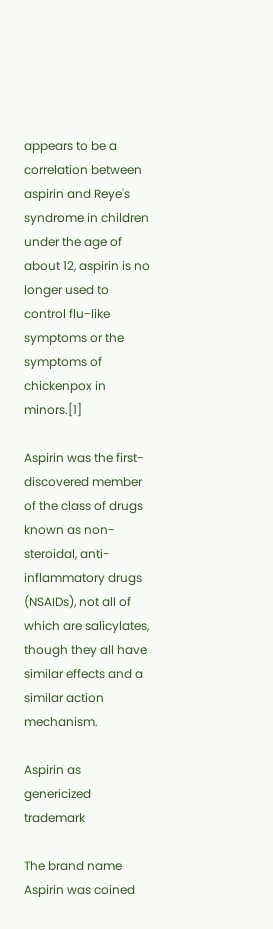appears to be a correlation between aspirin and Reye's syndrome in children under the age of about 12, aspirin is no longer used to control flu-like symptoms or the symptoms of chickenpox in minors.[1]

Aspirin was the first-discovered member of the class of drugs known as non-steroidal, anti-inflammatory drugs (NSAIDs), not all of which are salicylates, though they all have similar effects and a similar action mechanism.

Aspirin as genericized trademark

The brand name Aspirin was coined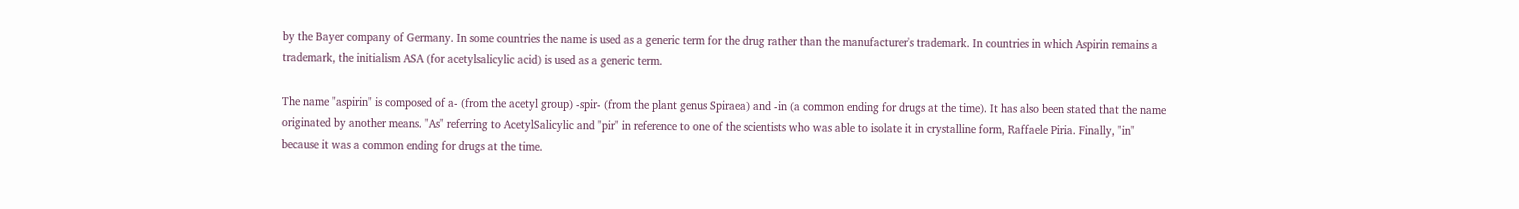by the Bayer company of Germany. In some countries the name is used as a generic term for the drug rather than the manufacturer's trademark. In countries in which Aspirin remains a trademark, the initialism ASA (for acetylsalicylic acid) is used as a generic term.

The name "aspirin" is composed of a- (from the acetyl group) -spir- (from the plant genus Spiraea) and -in (a common ending for drugs at the time). It has also been stated that the name originated by another means. "As" referring to AcetylSalicylic and "pir" in reference to one of the scientists who was able to isolate it in crystalline form, Raffaele Piria. Finally, "in" because it was a common ending for drugs at the time.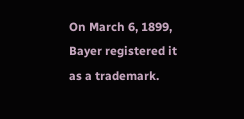On March 6, 1899, Bayer registered it as a trademark.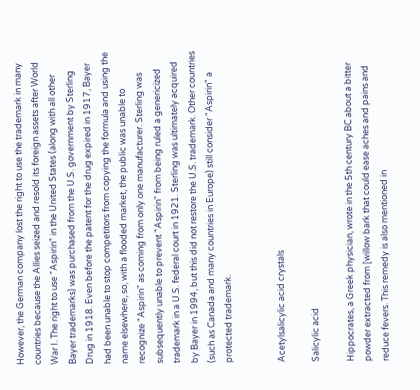However, the German company lost the right to use the trademark in many countries because the Allies seized and resold its foreign assets after World War I. The right to use "Aspirin" in the United States (along with all other Bayer trademarks) was purchased from the U.S. government by Sterling Drug in 1918. Even before the patent for the drug expired in 1917, Bayer had been unable to stop competitors from copying the formula and using the name elsewhere, so, with a flooded market, the public was unable to recognize "Aspirin" as coming from only one manufacturer. Sterling was subsequently unable to prevent "Aspirin" from being ruled a genericized trademark in a U.S. federal court in 1921. Sterling was ultimately acquired by Bayer in 1994, but this did not restore the U.S. trademark. Other countries (such as Canada and many countries in Europe) still consider "Aspirin" a protected trademark.


Acetylsalicylic acid crystals

Salicylic acid

Hippocrates, a Greek physician, wrote in the 5th century BC about a bitter powder extracted from [willow bark that could ease aches and pains and reduce fevers. This remedy is also mentioned in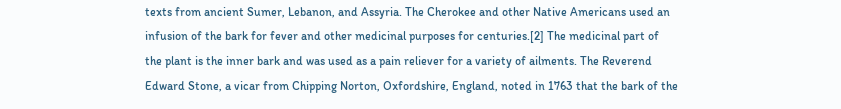texts from ancient Sumer, Lebanon, and Assyria. The Cherokee and other Native Americans used an infusion of the bark for fever and other medicinal purposes for centuries.[2] The medicinal part of the plant is the inner bark and was used as a pain reliever for a variety of ailments. The Reverend Edward Stone, a vicar from Chipping Norton, Oxfordshire, England, noted in 1763 that the bark of the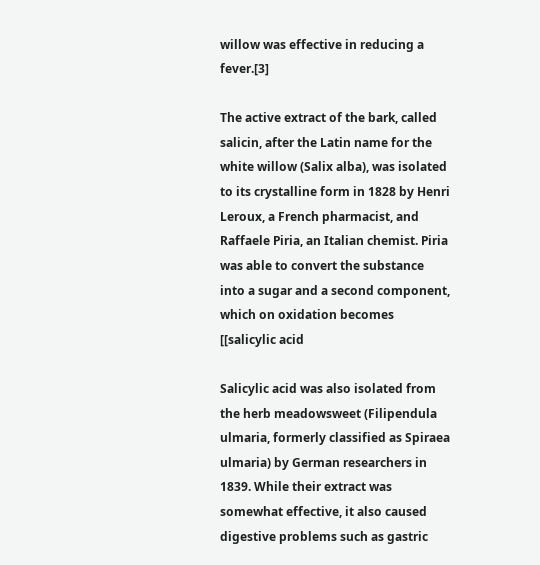willow was effective in reducing a fever.[3]

The active extract of the bark, called salicin, after the Latin name for the white willow (Salix alba), was isolated to its crystalline form in 1828 by Henri Leroux, a French pharmacist, and Raffaele Piria, an Italian chemist. Piria was able to convert the substance into a sugar and a second component, which on oxidation becomes [[salicylic acid

Salicylic acid was also isolated from the herb meadowsweet (Filipendula ulmaria, formerly classified as Spiraea ulmaria) by German researchers in 1839. While their extract was somewhat effective, it also caused digestive problems such as gastric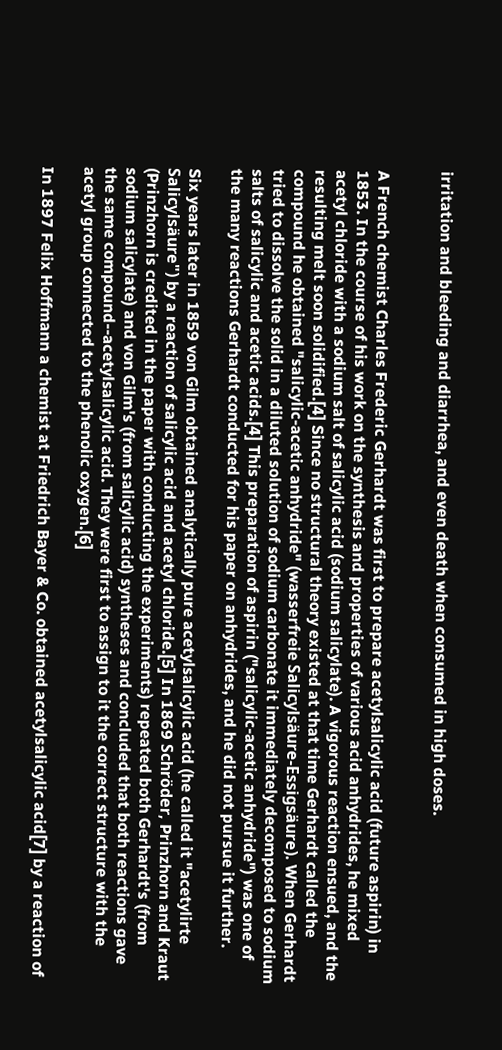irritation and bleeding and diarrhea, and even death when consumed in high doses.


A French chemist Charles Frederic Gerhardt was first to prepare acetylsalicylic acid (future aspirin) in 1853. In the course of his work on the synthesis and properties of various acid anhydrides, he mixed acetyl chloride with a sodium salt of salicylic acid (sodium salicylate). A vigorous reaction ensued, and the resulting melt soon solidified.[4] Since no structural theory existed at that time Gerhardt called the compound he obtained "salicylic-acetic anhydride" (wasserfreie Salicylsäure-Essigsäure). When Gerhardt tried to dissolve the solid in a diluted solution of sodium carbonate it immediately decomposed to sodium salts of salicylic and acetic acids.[4] This preparation of aspirin ("salicylic-acetic anhydride") was one of the many reactions Gerhardt conducted for his paper on anhydrides, and he did not pursue it further.

Six years later in 1859 von Gilm obtained analytically pure acetylsalicylic acid (he called it "acetylirte Salicylsäure") by a reaction of salicylic acid and acetyl chloride.[5] In 1869 Schröder, Prinzhorn and Kraut (Prinzhorn is credited in the paper with conducting the experiments) repeated both Gerhardt's (from sodium salicylate) and von Gilm's (from salicylic acid) syntheses and concluded that both reactions gave the same compound--acetylsalicylic acid. They were first to assign to it the correct structure with the acetyl group connected to the phenolic oxygen.[6]

In 1897 Felix Hoffmann a chemist at Friedrich Bayer & Co. obtained acetylsalicylic acid[7] by a reaction of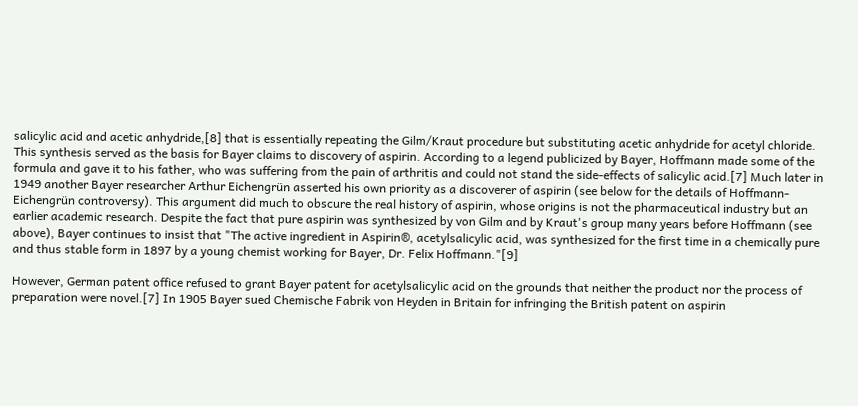salicylic acid and acetic anhydride,[8] that is essentially repeating the Gilm/Kraut procedure but substituting acetic anhydride for acetyl chloride. This synthesis served as the basis for Bayer claims to discovery of aspirin. According to a legend publicized by Bayer, Hoffmann made some of the formula and gave it to his father, who was suffering from the pain of arthritis and could not stand the side-effects of salicylic acid.[7] Much later in 1949 another Bayer researcher Arthur Eichengrün asserted his own priority as a discoverer of aspirin (see below for the details of Hoffmann-Eichengrün controversy). This argument did much to obscure the real history of aspirin, whose origins is not the pharmaceutical industry but an earlier academic research. Despite the fact that pure aspirin was synthesized by von Gilm and by Kraut's group many years before Hoffmann (see above), Bayer continues to insist that "The active ingredient in Aspirin®, acetylsalicylic acid, was synthesized for the first time in a chemically pure and thus stable form in 1897 by a young chemist working for Bayer, Dr. Felix Hoffmann."[9]

However, German patent office refused to grant Bayer patent for acetylsalicylic acid on the grounds that neither the product nor the process of preparation were novel.[7] In 1905 Bayer sued Chemische Fabrik von Heyden in Britain for infringing the British patent on aspirin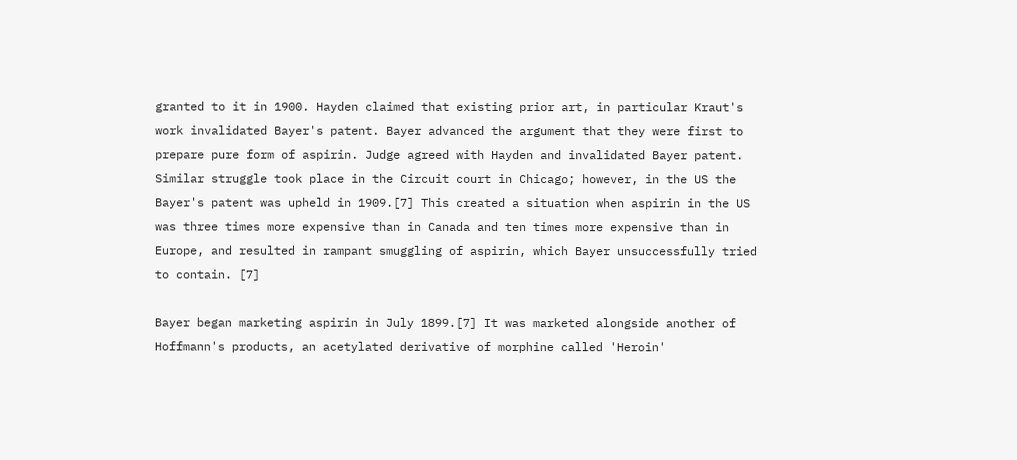granted to it in 1900. Hayden claimed that existing prior art, in particular Kraut's work invalidated Bayer's patent. Bayer advanced the argument that they were first to prepare pure form of aspirin. Judge agreed with Hayden and invalidated Bayer patent. Similar struggle took place in the Circuit court in Chicago; however, in the US the Bayer's patent was upheld in 1909.[7] This created a situation when aspirin in the US was three times more expensive than in Canada and ten times more expensive than in Europe, and resulted in rampant smuggling of aspirin, which Bayer unsuccessfully tried to contain. [7]

Bayer began marketing aspirin in July 1899.[7] It was marketed alongside another of Hoffmann's products, an acetylated derivative of morphine called 'Heroin'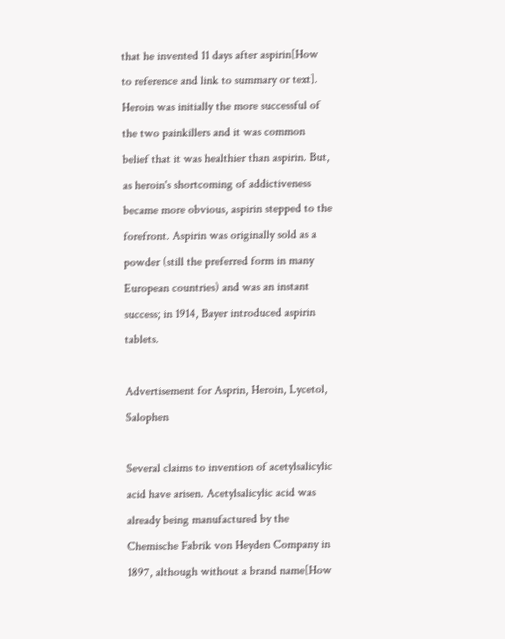that he invented 11 days after aspirin[How to reference and link to summary or text]. Heroin was initially the more successful of the two painkillers and it was common belief that it was healthier than aspirin. But, as heroin's shortcoming of addictiveness became more obvious, aspirin stepped to the forefront. Aspirin was originally sold as a powder (still the preferred form in many European countries) and was an instant success; in 1914, Bayer introduced aspirin tablets.

Advertisement for Asprin, Heroin, Lycetol, Salophen

Several claims to invention of acetylsalicylic acid have arisen. Acetylsalicylic acid was already being manufactured by the Chemische Fabrik von Heyden Company in 1897, although without a brand name[How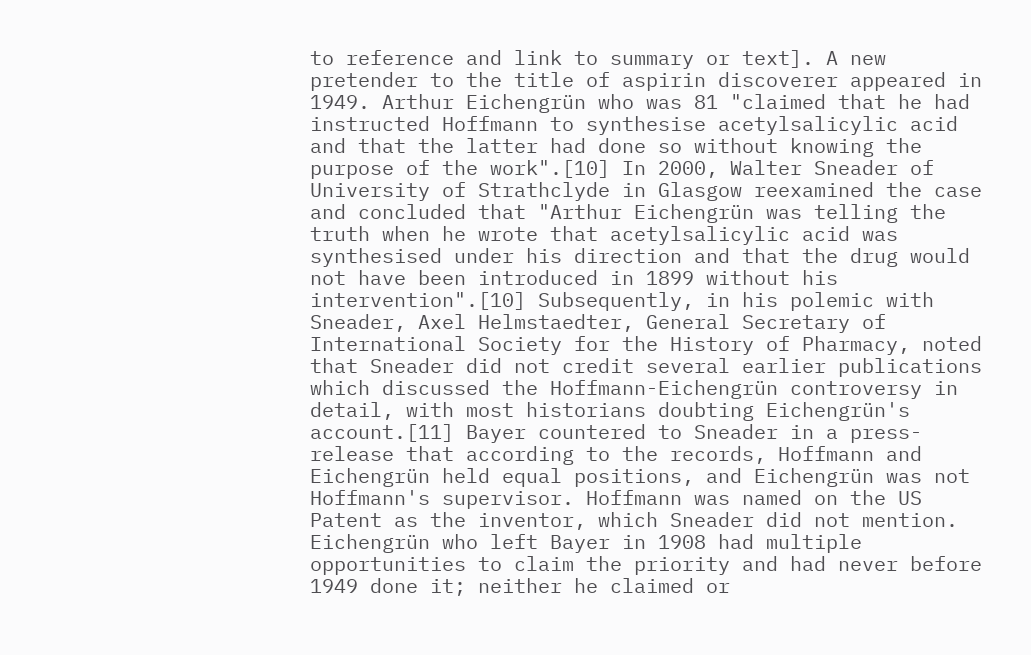to reference and link to summary or text]. A new pretender to the title of aspirin discoverer appeared in 1949. Arthur Eichengrün who was 81 "claimed that he had instructed Hoffmann to synthesise acetylsalicylic acid and that the latter had done so without knowing the purpose of the work".[10] In 2000, Walter Sneader of University of Strathclyde in Glasgow reexamined the case and concluded that "Arthur Eichengrün was telling the truth when he wrote that acetylsalicylic acid was synthesised under his direction and that the drug would not have been introduced in 1899 without his intervention".[10] Subsequently, in his polemic with Sneader, Axel Helmstaedter, General Secretary of International Society for the History of Pharmacy, noted that Sneader did not credit several earlier publications which discussed the Hoffmann-Eichengrün controversy in detail, with most historians doubting Eichengrün's account.[11] Bayer countered to Sneader in a press-release that according to the records, Hoffmann and Eichengrün held equal positions, and Eichengrün was not Hoffmann's supervisor. Hoffmann was named on the US Patent as the inventor, which Sneader did not mention. Eichengrün who left Bayer in 1908 had multiple opportunities to claim the priority and had never before 1949 done it; neither he claimed or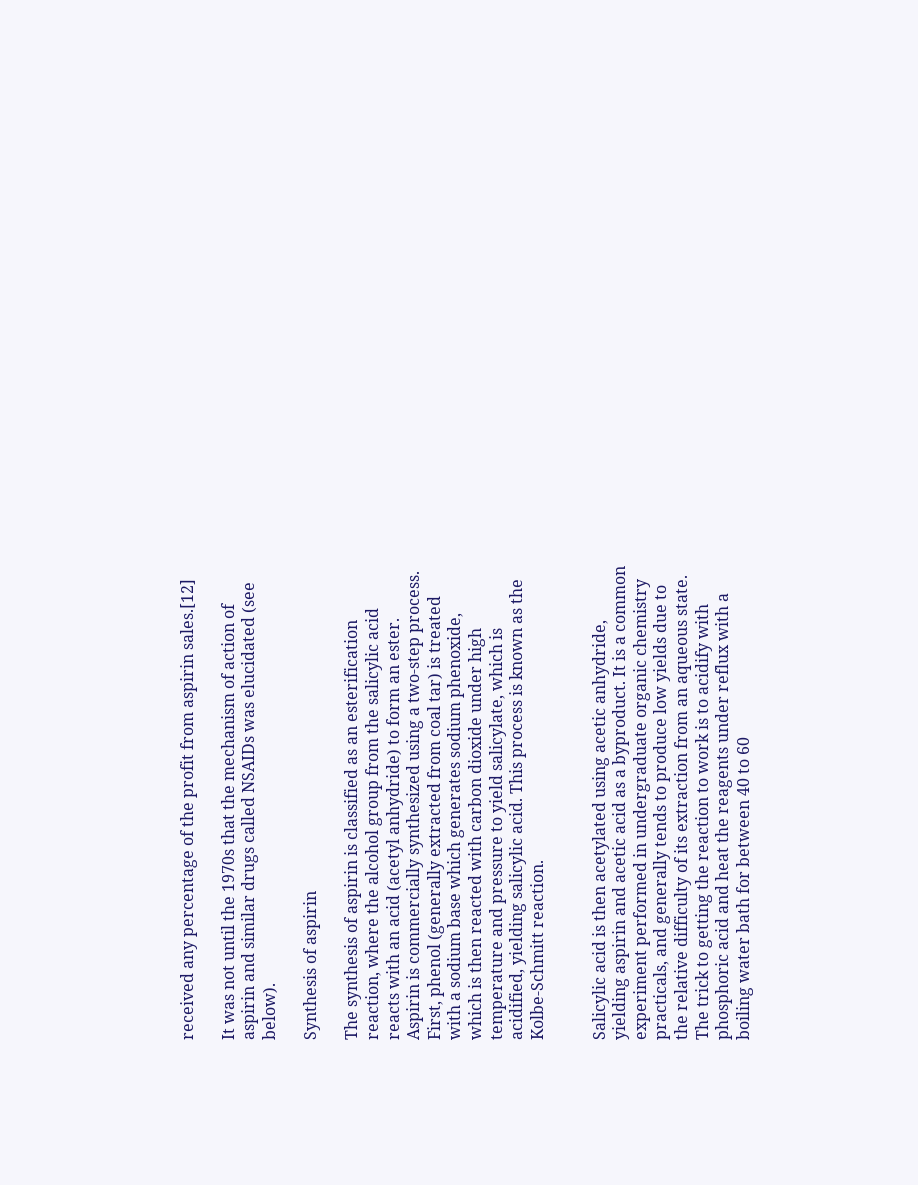received any percentage of the profit from aspirin sales.[12]

It was not until the 1970s that the mechanism of action of aspirin and similar drugs called NSAIDs was elucidated (see below).

Synthesis of aspirin

The synthesis of aspirin is classified as an esterification reaction, where the alcohol group from the salicylic acid reacts with an acid (acetyl anhydride) to form an ester. Aspirin is commercially synthesized using a two-step process. First, phenol (generally extracted from coal tar) is treated with a sodium base which generates sodium phenoxide, which is then reacted with carbon dioxide under high temperature and pressure to yield salicylate, which is acidified, yielding salicylic acid. This process is known as the Kolbe-Schmitt reaction.


Salicylic acid is then acetylated using acetic anhydride, yielding aspirin and acetic acid as a byproduct. It is a common experiment performed in undergraduate organic chemistry practicals, and generally tends to produce low yields due to the relative difficulty of its extraction from an aqueous state. The trick to getting the reaction to work is to acidify with phosphoric acid and heat the reagents under reflux with a boiling water bath for between 40 to 60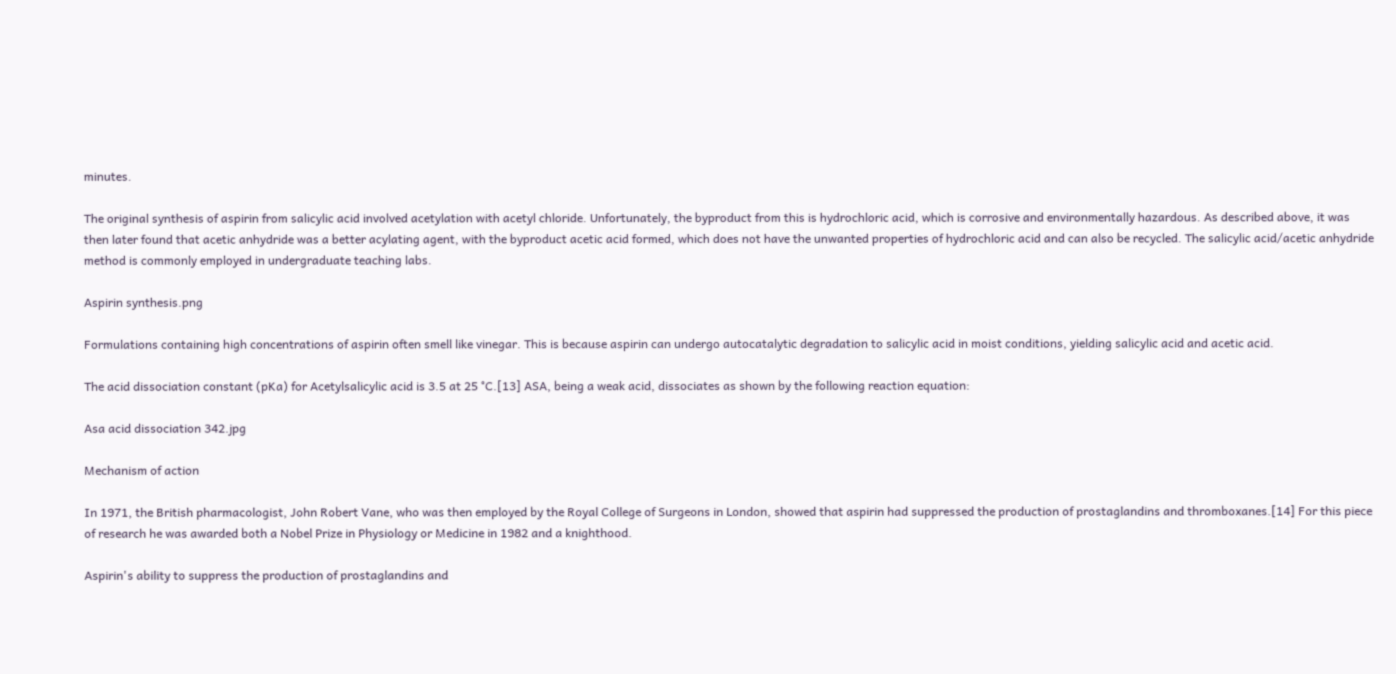minutes.

The original synthesis of aspirin from salicylic acid involved acetylation with acetyl chloride. Unfortunately, the byproduct from this is hydrochloric acid, which is corrosive and environmentally hazardous. As described above, it was then later found that acetic anhydride was a better acylating agent, with the byproduct acetic acid formed, which does not have the unwanted properties of hydrochloric acid and can also be recycled. The salicylic acid/acetic anhydride method is commonly employed in undergraduate teaching labs.

Aspirin synthesis.png

Formulations containing high concentrations of aspirin often smell like vinegar. This is because aspirin can undergo autocatalytic degradation to salicylic acid in moist conditions, yielding salicylic acid and acetic acid.

The acid dissociation constant (pKa) for Acetylsalicylic acid is 3.5 at 25 °C.[13] ASA, being a weak acid, dissociates as shown by the following reaction equation:

Asa acid dissociation 342.jpg

Mechanism of action

In 1971, the British pharmacologist, John Robert Vane, who was then employed by the Royal College of Surgeons in London, showed that aspirin had suppressed the production of prostaglandins and thromboxanes.[14] For this piece of research he was awarded both a Nobel Prize in Physiology or Medicine in 1982 and a knighthood.

Aspirin's ability to suppress the production of prostaglandins and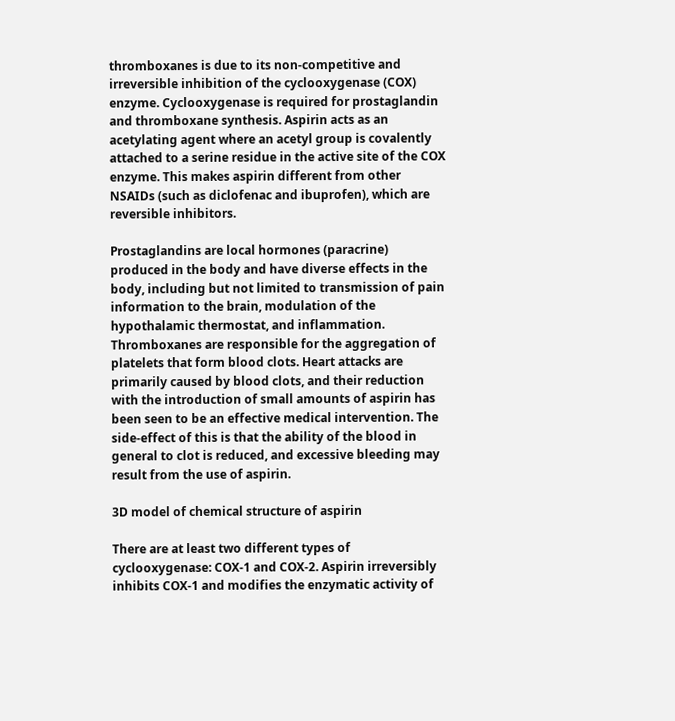thromboxanes is due to its non-competitive and irreversible inhibition of the cyclooxygenase (COX) enzyme. Cyclooxygenase is required for prostaglandin and thromboxane synthesis. Aspirin acts as an acetylating agent where an acetyl group is covalently attached to a serine residue in the active site of the COX enzyme. This makes aspirin different from other NSAIDs (such as diclofenac and ibuprofen), which are reversible inhibitors.

Prostaglandins are local hormones (paracrine) produced in the body and have diverse effects in the body, including but not limited to transmission of pain information to the brain, modulation of the hypothalamic thermostat, and inflammation. Thromboxanes are responsible for the aggregation of platelets that form blood clots. Heart attacks are primarily caused by blood clots, and their reduction with the introduction of small amounts of aspirin has been seen to be an effective medical intervention. The side-effect of this is that the ability of the blood in general to clot is reduced, and excessive bleeding may result from the use of aspirin.

3D model of chemical structure of aspirin

There are at least two different types of cyclooxygenase: COX-1 and COX-2. Aspirin irreversibly inhibits COX-1 and modifies the enzymatic activity of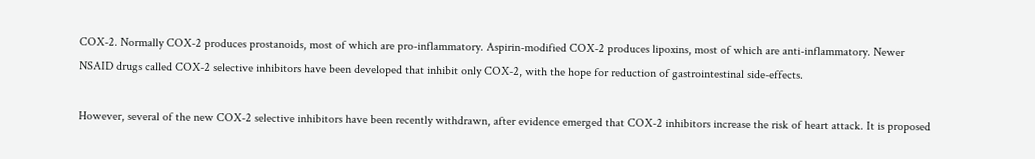COX-2. Normally COX-2 produces prostanoids, most of which are pro-inflammatory. Aspirin-modified COX-2 produces lipoxins, most of which are anti-inflammatory. Newer NSAID drugs called COX-2 selective inhibitors have been developed that inhibit only COX-2, with the hope for reduction of gastrointestinal side-effects.

However, several of the new COX-2 selective inhibitors have been recently withdrawn, after evidence emerged that COX-2 inhibitors increase the risk of heart attack. It is proposed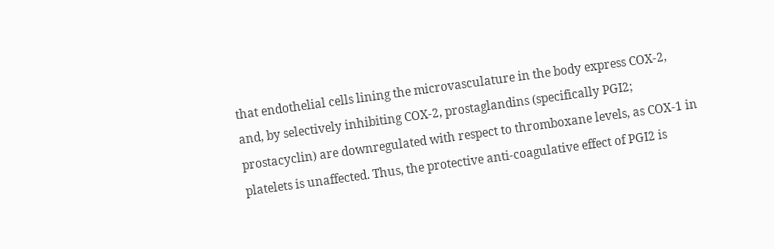that endothelial cells lining the microvasculature in the body express COX-2, and, by selectively inhibiting COX-2, prostaglandins (specifically PGI2; prostacyclin) are downregulated with respect to thromboxane levels, as COX-1 in platelets is unaffected. Thus, the protective anti-coagulative effect of PGI2 is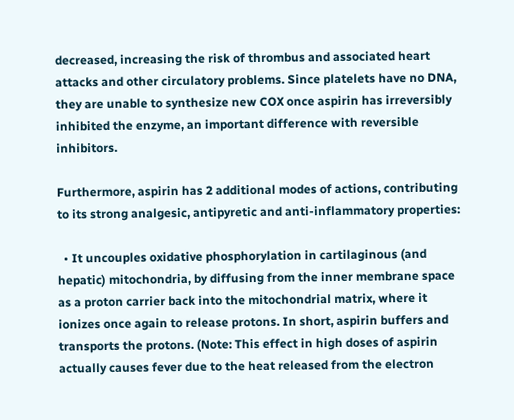decreased, increasing the risk of thrombus and associated heart attacks and other circulatory problems. Since platelets have no DNA, they are unable to synthesize new COX once aspirin has irreversibly inhibited the enzyme, an important difference with reversible inhibitors.

Furthermore, aspirin has 2 additional modes of actions, contributing to its strong analgesic, antipyretic and anti-inflammatory properties:

  • It uncouples oxidative phosphorylation in cartilaginous (and hepatic) mitochondria, by diffusing from the inner membrane space as a proton carrier back into the mitochondrial matrix, where it ionizes once again to release protons. In short, aspirin buffers and transports the protons. (Note: This effect in high doses of aspirin actually causes fever due to the heat released from the electron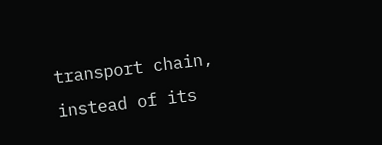transport chain, instead of its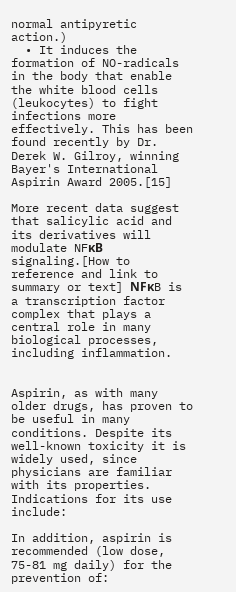normal antipyretic action.)
  • It induces the formation of NO-radicals in the body that enable the white blood cells (leukocytes) to fight infections more effectively. This has been found recently by Dr. Derek W. Gilroy, winning Bayer's International Aspirin Award 2005.[15]

More recent data suggest that salicylic acid and its derivatives will modulate NFκB signaling.[How to reference and link to summary or text] NFκB is a transcription factor complex that plays a central role in many biological processes, including inflammation.


Aspirin, as with many older drugs, has proven to be useful in many conditions. Despite its well-known toxicity it is widely used, since physicians are familiar with its properties. Indications for its use include:

In addition, aspirin is recommended (low dose, 75-81 mg daily) for the prevention of: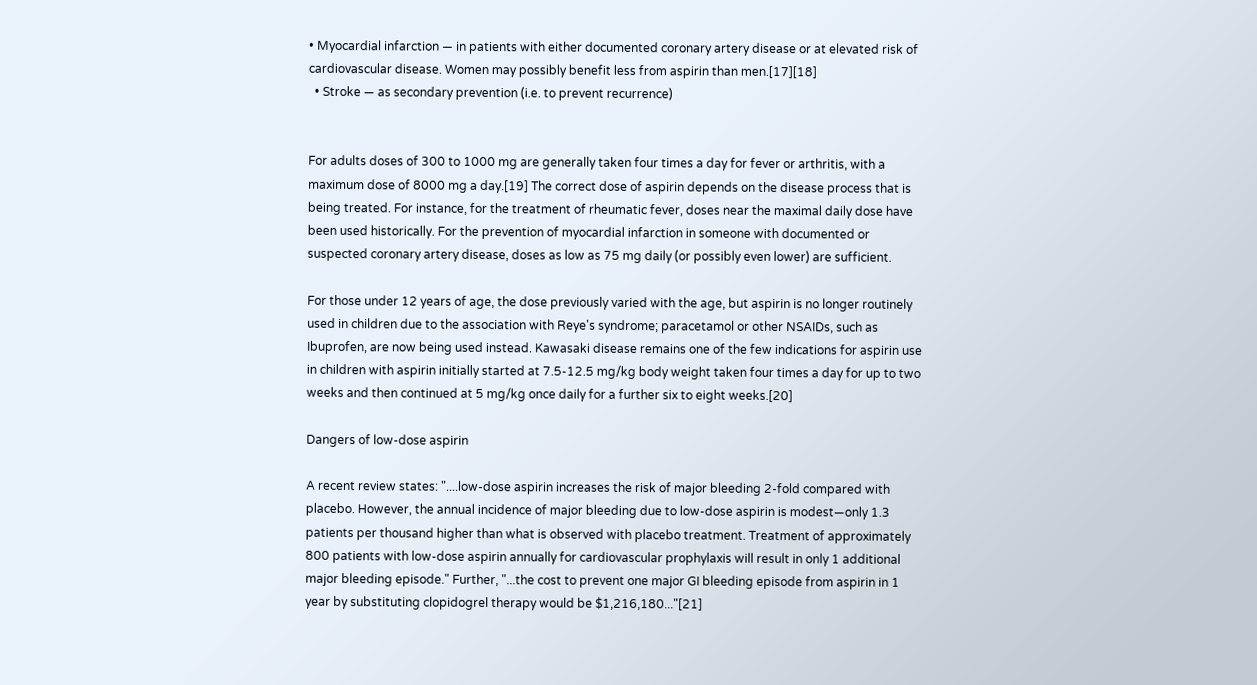• Myocardial infarction — in patients with either documented coronary artery disease or at elevated risk of cardiovascular disease. Women may possibly benefit less from aspirin than men.[17][18]
  • Stroke — as secondary prevention (i.e. to prevent recurrence)


For adults doses of 300 to 1000 mg are generally taken four times a day for fever or arthritis, with a maximum dose of 8000 mg a day.[19] The correct dose of aspirin depends on the disease process that is being treated. For instance, for the treatment of rheumatic fever, doses near the maximal daily dose have been used historically. For the prevention of myocardial infarction in someone with documented or suspected coronary artery disease, doses as low as 75 mg daily (or possibly even lower) are sufficient.

For those under 12 years of age, the dose previously varied with the age, but aspirin is no longer routinely used in children due to the association with Reye's syndrome; paracetamol or other NSAIDs, such as Ibuprofen, are now being used instead. Kawasaki disease remains one of the few indications for aspirin use in children with aspirin initially started at 7.5-12.5 mg/kg body weight taken four times a day for up to two weeks and then continued at 5 mg/kg once daily for a further six to eight weeks.[20]

Dangers of low-dose aspirin

A recent review states: "....low-dose aspirin increases the risk of major bleeding 2-fold compared with placebo. However, the annual incidence of major bleeding due to low-dose aspirin is modest—only 1.3 patients per thousand higher than what is observed with placebo treatment. Treatment of approximately 800 patients with low-dose aspirin annually for cardiovascular prophylaxis will result in only 1 additional major bleeding episode." Further, "...the cost to prevent one major GI bleeding episode from aspirin in 1 year by substituting clopidogrel therapy would be $1,216,180..."[21]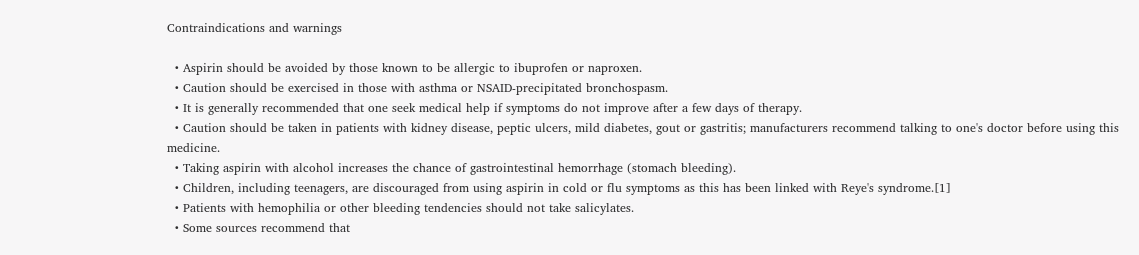Contraindications and warnings

  • Aspirin should be avoided by those known to be allergic to ibuprofen or naproxen.
  • Caution should be exercised in those with asthma or NSAID-precipitated bronchospasm.
  • It is generally recommended that one seek medical help if symptoms do not improve after a few days of therapy.
  • Caution should be taken in patients with kidney disease, peptic ulcers, mild diabetes, gout or gastritis; manufacturers recommend talking to one's doctor before using this medicine.
  • Taking aspirin with alcohol increases the chance of gastrointestinal hemorrhage (stomach bleeding).
  • Children, including teenagers, are discouraged from using aspirin in cold or flu symptoms as this has been linked with Reye's syndrome.[1]
  • Patients with hemophilia or other bleeding tendencies should not take salicylates.
  • Some sources recommend that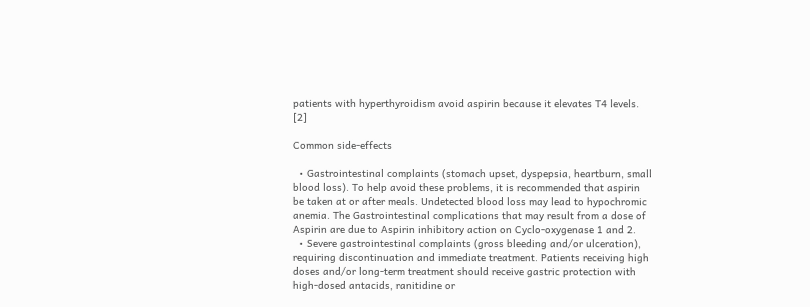patients with hyperthyroidism avoid aspirin because it elevates T4 levels. [2]

Common side-effects

  • Gastrointestinal complaints (stomach upset, dyspepsia, heartburn, small blood loss). To help avoid these problems, it is recommended that aspirin be taken at or after meals. Undetected blood loss may lead to hypochromic anemia. The Gastrointestinal complications that may result from a dose of Aspirin are due to Aspirin inhibitory action on Cyclo-oxygenase 1 and 2.
  • Severe gastrointestinal complaints (gross bleeding and/or ulceration), requiring discontinuation and immediate treatment. Patients receiving high doses and/or long-term treatment should receive gastric protection with high-dosed antacids, ranitidine or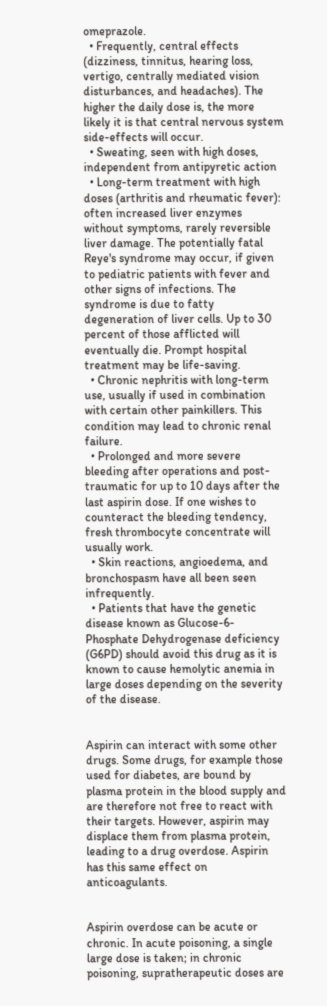omeprazole.
  • Frequently, central effects (dizziness, tinnitus, hearing loss, vertigo, centrally mediated vision disturbances, and headaches). The higher the daily dose is, the more likely it is that central nervous system side-effects will occur.
  • Sweating, seen with high doses, independent from antipyretic action
  • Long-term treatment with high doses (arthritis and rheumatic fever): often increased liver enzymes without symptoms, rarely reversible liver damage. The potentially fatal Reye's syndrome may occur, if given to pediatric patients with fever and other signs of infections. The syndrome is due to fatty degeneration of liver cells. Up to 30 percent of those afflicted will eventually die. Prompt hospital treatment may be life-saving.
  • Chronic nephritis with long-term use, usually if used in combination with certain other painkillers. This condition may lead to chronic renal failure.
  • Prolonged and more severe bleeding after operations and post-traumatic for up to 10 days after the last aspirin dose. If one wishes to counteract the bleeding tendency, fresh thrombocyte concentrate will usually work.
  • Skin reactions, angioedema, and bronchospasm have all been seen infrequently.
  • Patients that have the genetic disease known as Glucose-6-Phosphate Dehydrogenase deficiency (G6PD) should avoid this drug as it is known to cause hemolytic anemia in large doses depending on the severity of the disease.


Aspirin can interact with some other drugs. Some drugs, for example those used for diabetes, are bound by plasma protein in the blood supply and are therefore not free to react with their targets. However, aspirin may displace them from plasma protein, leading to a drug overdose. Aspirin has this same effect on anticoagulants.


Aspirin overdose can be acute or chronic. In acute poisoning, a single large dose is taken; in chronic poisoning, supratherapeutic doses are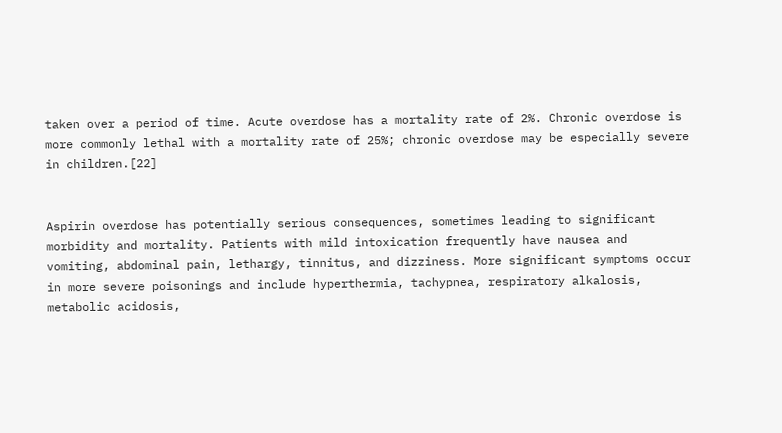taken over a period of time. Acute overdose has a mortality rate of 2%. Chronic overdose is more commonly lethal with a mortality rate of 25%; chronic overdose may be especially severe in children.[22]


Aspirin overdose has potentially serious consequences, sometimes leading to significant morbidity and mortality. Patients with mild intoxication frequently have nausea and vomiting, abdominal pain, lethargy, tinnitus, and dizziness. More significant symptoms occur in more severe poisonings and include hyperthermia, tachypnea, respiratory alkalosis, metabolic acidosis,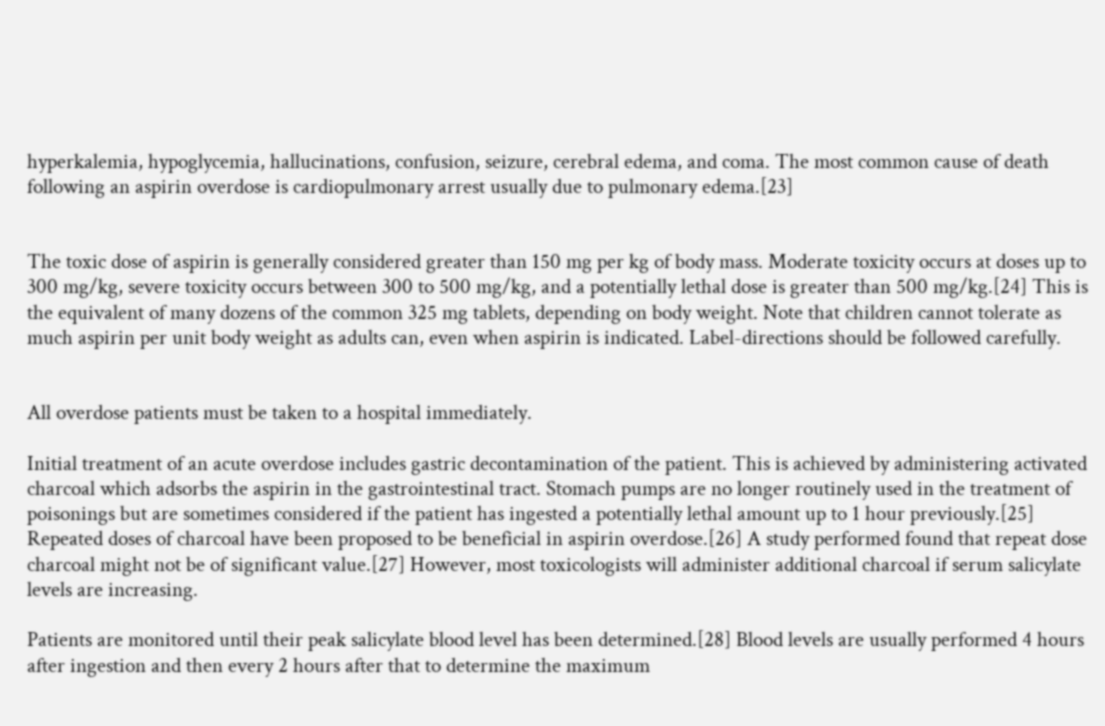hyperkalemia, hypoglycemia, hallucinations, confusion, seizure, cerebral edema, and coma. The most common cause of death following an aspirin overdose is cardiopulmonary arrest usually due to pulmonary edema.[23]


The toxic dose of aspirin is generally considered greater than 150 mg per kg of body mass. Moderate toxicity occurs at doses up to 300 mg/kg, severe toxicity occurs between 300 to 500 mg/kg, and a potentially lethal dose is greater than 500 mg/kg.[24] This is the equivalent of many dozens of the common 325 mg tablets, depending on body weight. Note that children cannot tolerate as much aspirin per unit body weight as adults can, even when aspirin is indicated. Label-directions should be followed carefully.


All overdose patients must be taken to a hospital immediately.

Initial treatment of an acute overdose includes gastric decontamination of the patient. This is achieved by administering activated charcoal which adsorbs the aspirin in the gastrointestinal tract. Stomach pumps are no longer routinely used in the treatment of poisonings but are sometimes considered if the patient has ingested a potentially lethal amount up to 1 hour previously.[25] Repeated doses of charcoal have been proposed to be beneficial in aspirin overdose.[26] A study performed found that repeat dose charcoal might not be of significant value.[27] However, most toxicologists will administer additional charcoal if serum salicylate levels are increasing.

Patients are monitored until their peak salicylate blood level has been determined.[28] Blood levels are usually performed 4 hours after ingestion and then every 2 hours after that to determine the maximum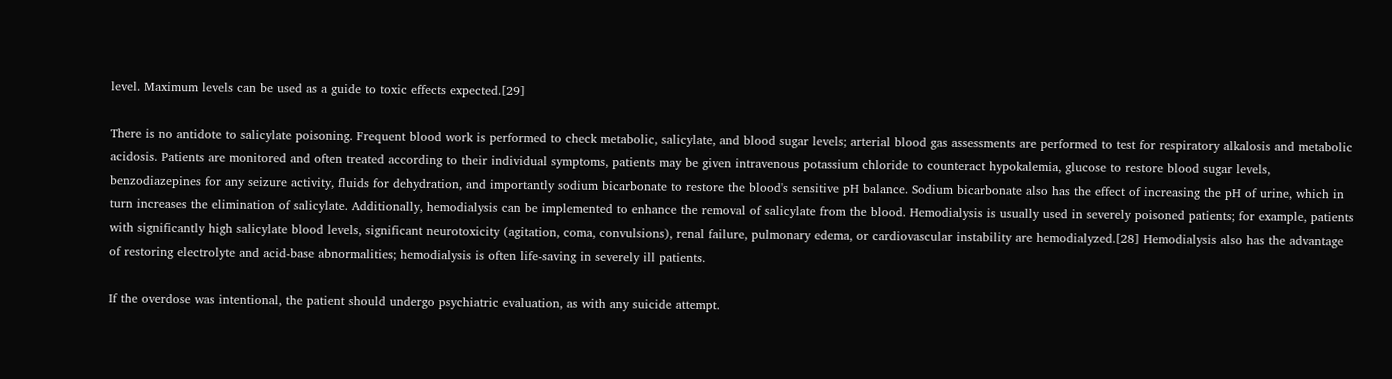level. Maximum levels can be used as a guide to toxic effects expected.[29]

There is no antidote to salicylate poisoning. Frequent blood work is performed to check metabolic, salicylate, and blood sugar levels; arterial blood gas assessments are performed to test for respiratory alkalosis and metabolic acidosis. Patients are monitored and often treated according to their individual symptoms, patients may be given intravenous potassium chloride to counteract hypokalemia, glucose to restore blood sugar levels, benzodiazepines for any seizure activity, fluids for dehydration, and importantly sodium bicarbonate to restore the blood's sensitive pH balance. Sodium bicarbonate also has the effect of increasing the pH of urine, which in turn increases the elimination of salicylate. Additionally, hemodialysis can be implemented to enhance the removal of salicylate from the blood. Hemodialysis is usually used in severely poisoned patients; for example, patients with significantly high salicylate blood levels, significant neurotoxicity (agitation, coma, convulsions), renal failure, pulmonary edema, or cardiovascular instability are hemodialyzed.[28] Hemodialysis also has the advantage of restoring electrolyte and acid-base abnormalities; hemodialysis is often life-saving in severely ill patients.

If the overdose was intentional, the patient should undergo psychiatric evaluation, as with any suicide attempt.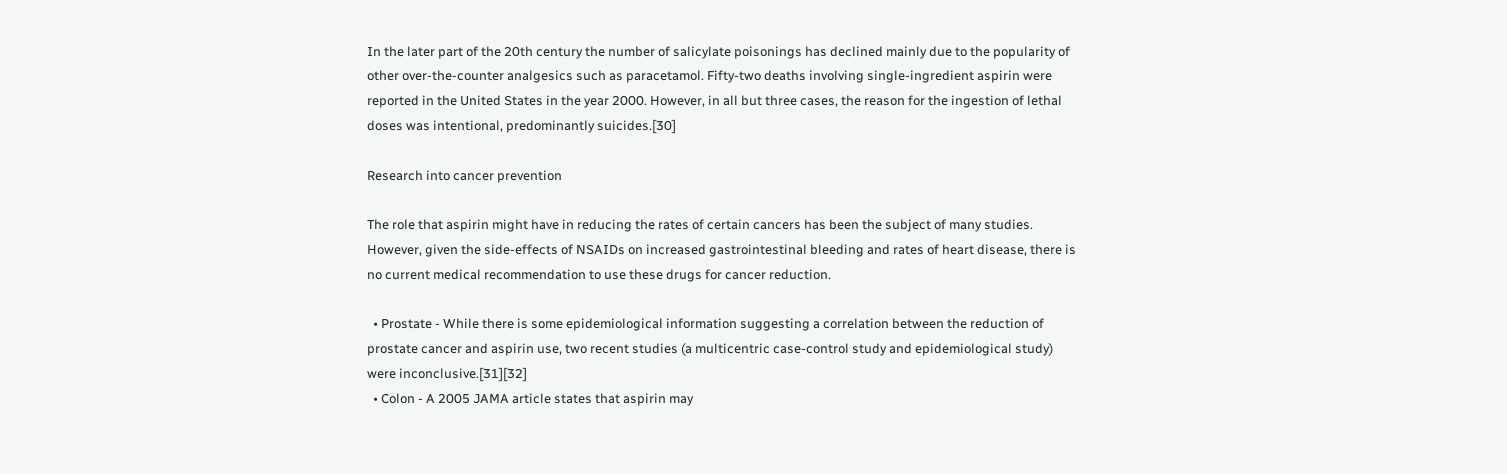In the later part of the 20th century the number of salicylate poisonings has declined mainly due to the popularity of other over-the-counter analgesics such as paracetamol. Fifty-two deaths involving single-ingredient aspirin were reported in the United States in the year 2000. However, in all but three cases, the reason for the ingestion of lethal doses was intentional, predominantly suicides.[30]

Research into cancer prevention

The role that aspirin might have in reducing the rates of certain cancers has been the subject of many studies. However, given the side-effects of NSAIDs on increased gastrointestinal bleeding and rates of heart disease, there is no current medical recommendation to use these drugs for cancer reduction.

  • Prostate - While there is some epidemiological information suggesting a correlation between the reduction of prostate cancer and aspirin use, two recent studies (a multicentric case-control study and epidemiological study) were inconclusive.[31][32]
  • Colon - A 2005 JAMA article states that aspirin may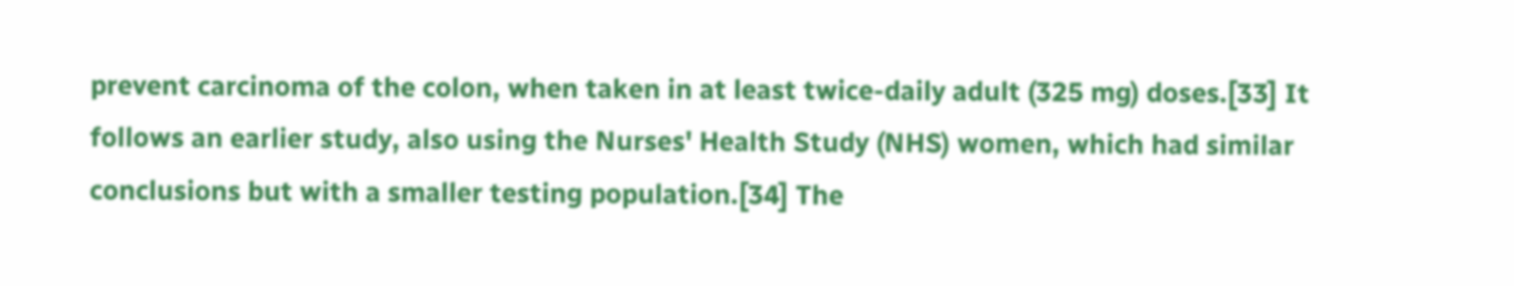prevent carcinoma of the colon, when taken in at least twice-daily adult (325 mg) doses.[33] It follows an earlier study, also using the Nurses' Health Study (NHS) women, which had similar conclusions but with a smaller testing population.[34] The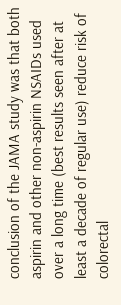conclusion of the JAMA study was that both aspirin and other non-aspirin NSAIDs used over a long time (best results seen after at least a decade of regular use) reduce risk of colorectal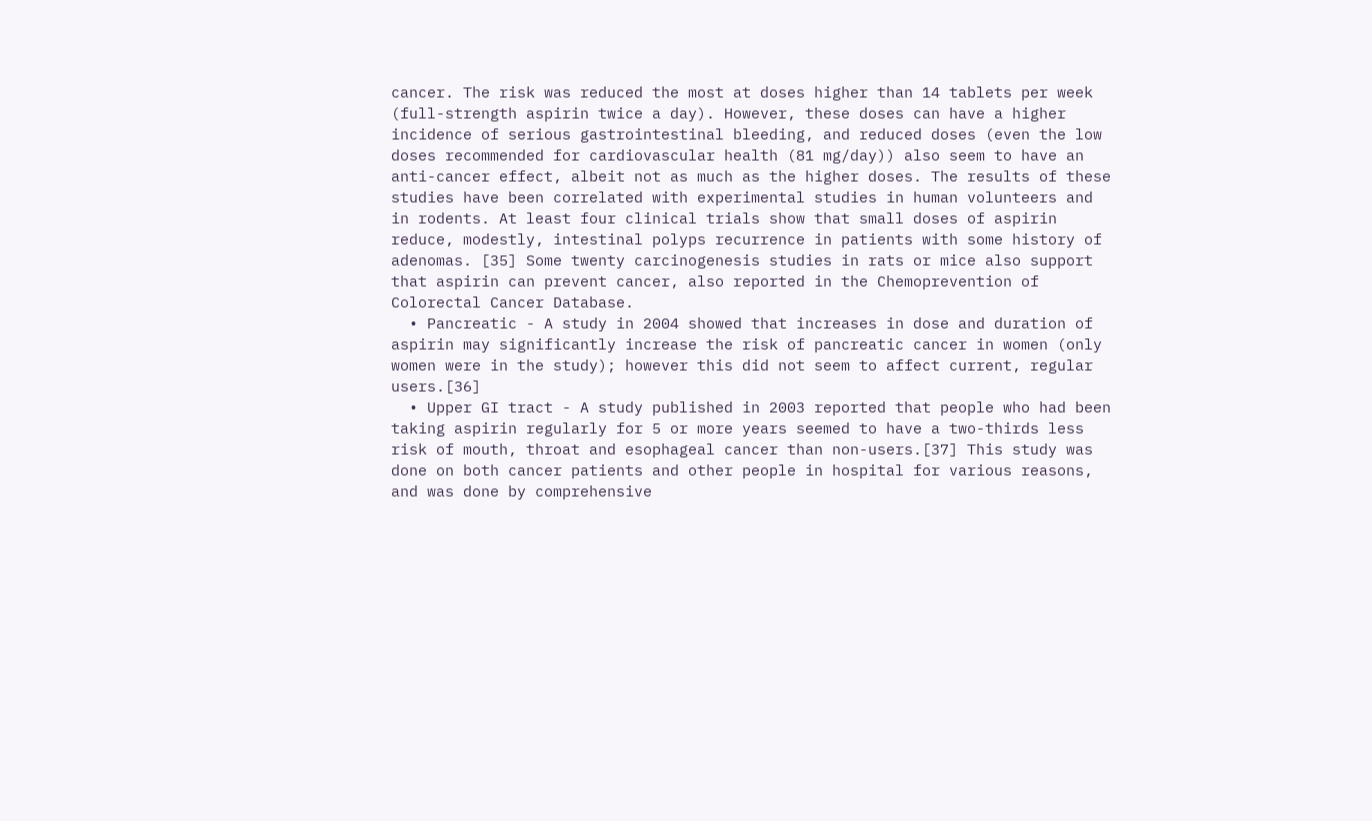cancer. The risk was reduced the most at doses higher than 14 tablets per week (full-strength aspirin twice a day). However, these doses can have a higher incidence of serious gastrointestinal bleeding, and reduced doses (even the low doses recommended for cardiovascular health (81 mg/day)) also seem to have an anti-cancer effect, albeit not as much as the higher doses. The results of these studies have been correlated with experimental studies in human volunteers and in rodents. At least four clinical trials show that small doses of aspirin reduce, modestly, intestinal polyps recurrence in patients with some history of adenomas. [35] Some twenty carcinogenesis studies in rats or mice also support that aspirin can prevent cancer, also reported in the Chemoprevention of Colorectal Cancer Database.
  • Pancreatic - A study in 2004 showed that increases in dose and duration of aspirin may significantly increase the risk of pancreatic cancer in women (only women were in the study); however this did not seem to affect current, regular users.[36]
  • Upper GI tract - A study published in 2003 reported that people who had been taking aspirin regularly for 5 or more years seemed to have a two-thirds less risk of mouth, throat and esophageal cancer than non-users.[37] This study was done on both cancer patients and other people in hospital for various reasons, and was done by comprehensive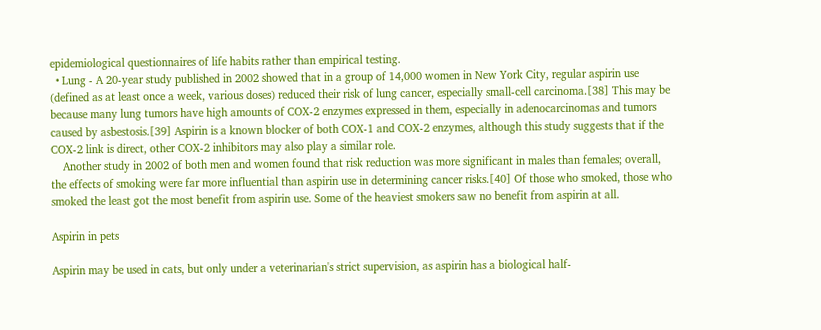epidemiological questionnaires of life habits rather than empirical testing.
  • Lung - A 20-year study published in 2002 showed that in a group of 14,000 women in New York City, regular aspirin use (defined as at least once a week, various doses) reduced their risk of lung cancer, especially small-cell carcinoma.[38] This may be because many lung tumors have high amounts of COX-2 enzymes expressed in them, especially in adenocarcinomas and tumors caused by asbestosis.[39] Aspirin is a known blocker of both COX-1 and COX-2 enzymes, although this study suggests that if the COX-2 link is direct, other COX-2 inhibitors may also play a similar role.
    Another study in 2002 of both men and women found that risk reduction was more significant in males than females; overall, the effects of smoking were far more influential than aspirin use in determining cancer risks.[40] Of those who smoked, those who smoked the least got the most benefit from aspirin use. Some of the heaviest smokers saw no benefit from aspirin at all.

Aspirin in pets

Aspirin may be used in cats, but only under a veterinarian's strict supervision, as aspirin has a biological half-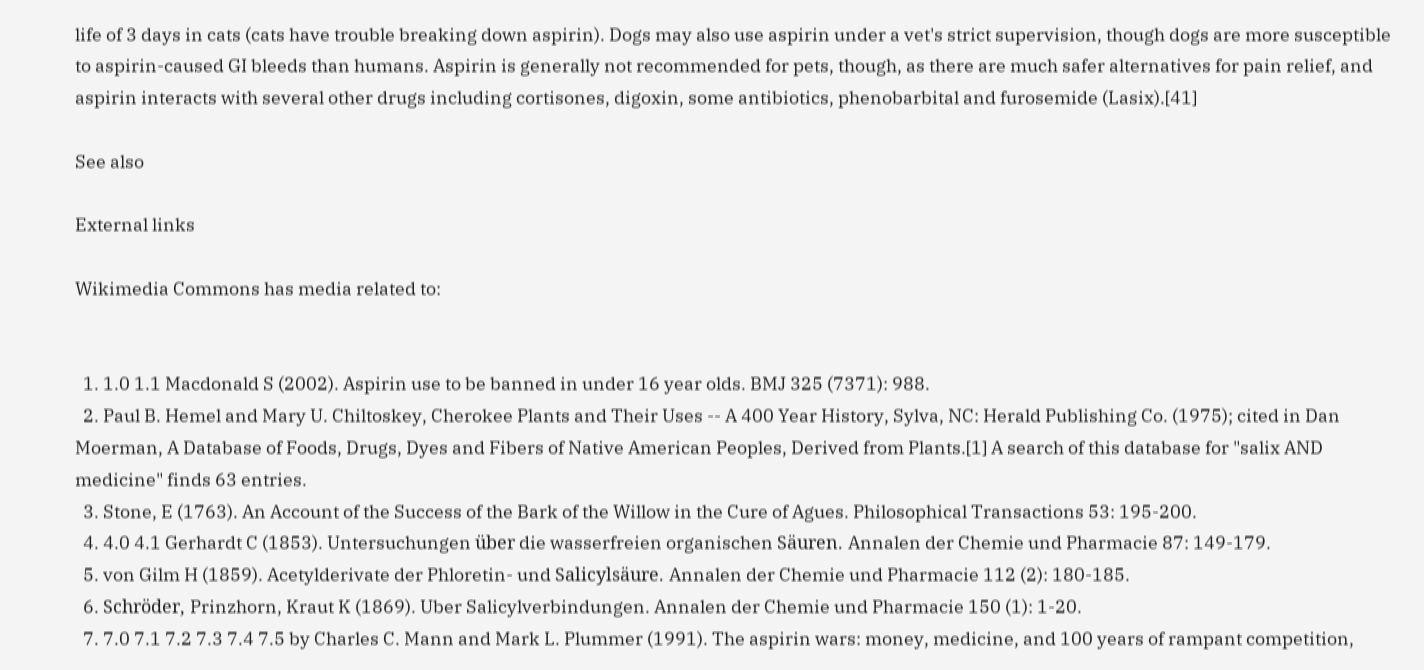life of 3 days in cats (cats have trouble breaking down aspirin). Dogs may also use aspirin under a vet's strict supervision, though dogs are more susceptible to aspirin-caused GI bleeds than humans. Aspirin is generally not recommended for pets, though, as there are much safer alternatives for pain relief, and aspirin interacts with several other drugs including cortisones, digoxin, some antibiotics, phenobarbital and furosemide (Lasix).[41]

See also

External links

Wikimedia Commons has media related to:


  1. 1.0 1.1 Macdonald S (2002). Aspirin use to be banned in under 16 year olds. BMJ 325 (7371): 988.
  2. Paul B. Hemel and Mary U. Chiltoskey, Cherokee Plants and Their Uses -- A 400 Year History, Sylva, NC: Herald Publishing Co. (1975); cited in Dan Moerman, A Database of Foods, Drugs, Dyes and Fibers of Native American Peoples, Derived from Plants.[1] A search of this database for "salix AND medicine" finds 63 entries.
  3. Stone, E (1763). An Account of the Success of the Bark of the Willow in the Cure of Agues. Philosophical Transactions 53: 195-200.
  4. 4.0 4.1 Gerhardt C (1853). Untersuchungen über die wasserfreien organischen Säuren. Annalen der Chemie und Pharmacie 87: 149-179.
  5. von Gilm H (1859). Acetylderivate der Phloretin- und Salicylsäure. Annalen der Chemie und Pharmacie 112 (2): 180-185.
  6. Schröder, Prinzhorn, Kraut K (1869). Uber Salicylverbindungen. Annalen der Chemie und Pharmacie 150 (1): 1-20.
  7. 7.0 7.1 7.2 7.3 7.4 7.5 by Charles C. Mann and Mark L. Plummer (1991). The aspirin wars: money, medicine, and 100 years of rampant competition,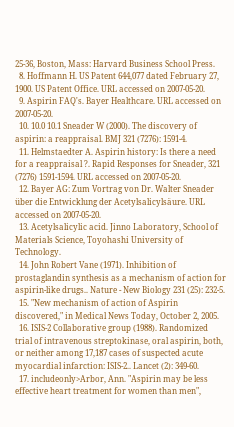25-36, Boston, Mass: Harvard Business School Press.
  8. Hoffmann H. US Patent 644,077 dated February 27, 1900. US Patent Office. URL accessed on 2007-05-20.
  9. Aspirin FAQ's. Bayer Healthcare. URL accessed on 2007-05-20.
  10. 10.0 10.1 Sneader W (2000). The discovery of aspirin: a reappraisal. BMJ 321 (7276): 1591-4.
  11. Helmstaedter A. Aspirin history: Is there a need for a reappraisal ?. Rapid Responses for Sneader, 321 (7276) 1591-1594. URL accessed on 2007-05-20.
  12. Bayer AG: Zum Vortrag von Dr. Walter Sneader über die Entwicklung der Acetylsalicylsäure. URL accessed on 2007-05-20.
  13. Acetylsalicylic acid. Jinno Laboratory, School of Materials Science, Toyohashi University of Technology.
  14. John Robert Vane (1971). Inhibition of prostaglandin synthesis as a mechanism of action for aspirin-like drugs.. Nature - New Biology 231 (25): 232-5.
  15. "New mechanism of action of Aspirin discovered," in Medical News Today, October 2, 2005.
  16. ISIS-2 Collaborative group (1988). Randomized trial of intravenous streptokinase, oral aspirin, both, or neither among 17,187 cases of suspected acute myocardial infarction: ISIS-2.. Lancet (2): 349-60.
  17. includeonly>Arbor, Ann. "Aspirin may be less effective heart treatment for women than men",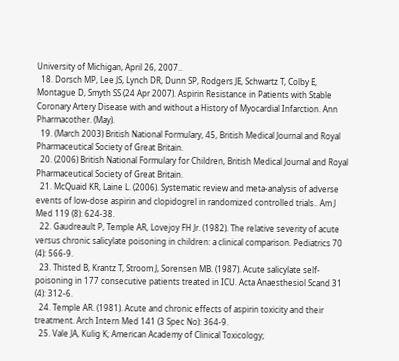University of Michigan, April 26, 2007..
  18. Dorsch MP, Lee JS, Lynch DR, Dunn SP, Rodgers JE, Schwartz T, Colby E, Montague D, Smyth SS (24 Apr 2007). Aspirin Resistance in Patients with Stable Coronary Artery Disease with and without a History of Myocardial Infarction. Ann Pharmacother. (May).
  19. (March 2003) British National Formulary, 45, British Medical Journal and Royal Pharmaceutical Society of Great Britain.
  20. (2006) British National Formulary for Children, British Medical Journal and Royal Pharmaceutical Society of Great Britain.
  21. McQuaid KR, Laine L. (2006). Systematic review and meta-analysis of adverse events of low-dose aspirin and clopidogrel in randomized controlled trials.. Am J Med 119 (8): 624-38.
  22. Gaudreault P, Temple AR, Lovejoy FH Jr. (1982). The relative severity of acute versus chronic salicylate poisoning in children: a clinical comparison. Pediatrics 70 (4): 566-9.
  23. Thisted B, Krantz T, Stroom J, Sorensen MB. (1987). Acute salicylate self-poisoning in 177 consecutive patients treated in ICU. Acta Anaesthesiol Scand 31 (4): 312-6.
  24. Temple AR. (1981). Acute and chronic effects of aspirin toxicity and their treatment. Arch Intern Med 141 (3 Spec No): 364-9.
  25. Vale JA, Kulig K; American Academy of Clinical Toxicology;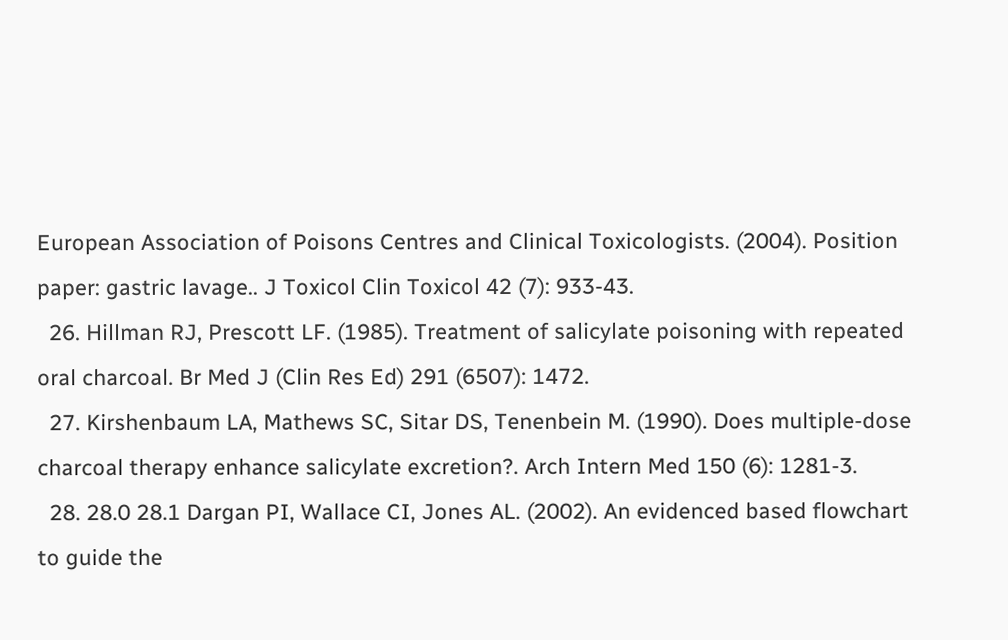European Association of Poisons Centres and Clinical Toxicologists. (2004). Position paper: gastric lavage.. J Toxicol Clin Toxicol 42 (7): 933-43.
  26. Hillman RJ, Prescott LF. (1985). Treatment of salicylate poisoning with repeated oral charcoal. Br Med J (Clin Res Ed) 291 (6507): 1472.
  27. Kirshenbaum LA, Mathews SC, Sitar DS, Tenenbein M. (1990). Does multiple-dose charcoal therapy enhance salicylate excretion?. Arch Intern Med 150 (6): 1281-3.
  28. 28.0 28.1 Dargan PI, Wallace CI, Jones AL. (2002). An evidenced based flowchart to guide the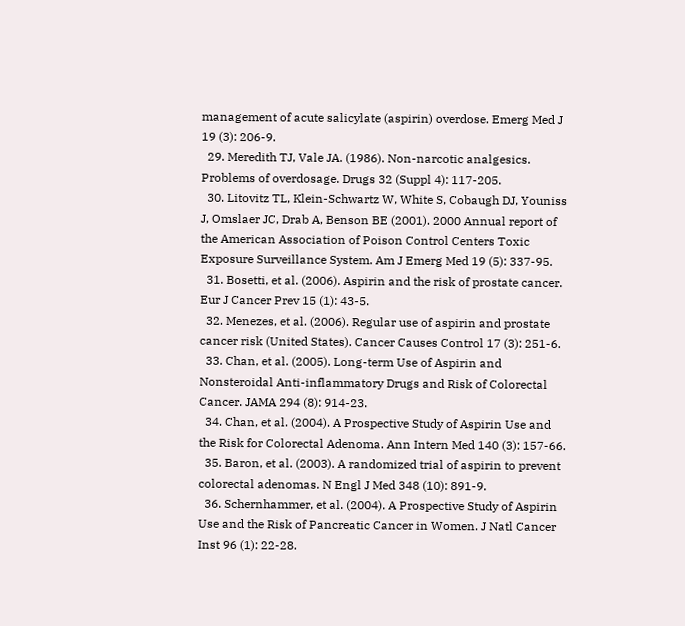management of acute salicylate (aspirin) overdose. Emerg Med J 19 (3): 206-9.
  29. Meredith TJ, Vale JA. (1986). Non-narcotic analgesics. Problems of overdosage. Drugs 32 (Suppl 4): 117-205.
  30. Litovitz TL, Klein-Schwartz W, White S, Cobaugh DJ, Youniss J, Omslaer JC, Drab A, Benson BE (2001). 2000 Annual report of the American Association of Poison Control Centers Toxic Exposure Surveillance System. Am J Emerg Med 19 (5): 337-95.
  31. Bosetti, et al. (2006). Aspirin and the risk of prostate cancer. Eur J Cancer Prev 15 (1): 43-5.
  32. Menezes, et al. (2006). Regular use of aspirin and prostate cancer risk (United States). Cancer Causes Control 17 (3): 251-6.
  33. Chan, et al. (2005). Long-term Use of Aspirin and Nonsteroidal Anti-inflammatory Drugs and Risk of Colorectal Cancer. JAMA 294 (8): 914-23.
  34. Chan, et al. (2004). A Prospective Study of Aspirin Use and the Risk for Colorectal Adenoma. Ann Intern Med 140 (3): 157-66.
  35. Baron, et al. (2003). A randomized trial of aspirin to prevent colorectal adenomas. N Engl J Med 348 (10): 891-9.
  36. Schernhammer, et al. (2004). A Prospective Study of Aspirin Use and the Risk of Pancreatic Cancer in Women. J Natl Cancer Inst 96 (1): 22-28.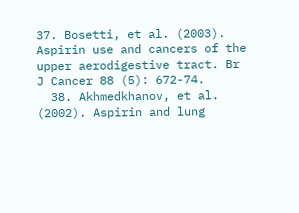37. Bosetti, et al. (2003). Aspirin use and cancers of the upper aerodigestive tract. Br J Cancer 88 (5): 672-74.
  38. Akhmedkhanov, et al. (2002). Aspirin and lung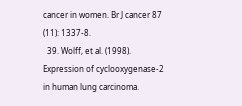cancer in women. Br J cancer 87 (11): 1337-8.
  39. Wolff, et al. (1998). Expression of cyclooxygenase-2 in human lung carcinoma.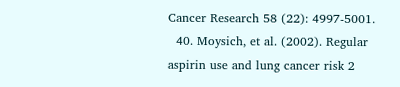Cancer Research 58 (22): 4997-5001.
  40. Moysich, et al. (2002). Regular aspirin use and lung cancer risk 2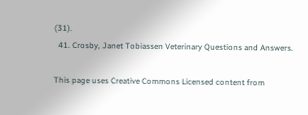(31).
  41. Crosby, Janet Tobiassen Veterinary Questions and Answers.

This page uses Creative Commons Licensed content from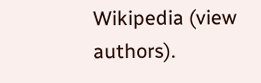Wikipedia (view authors).